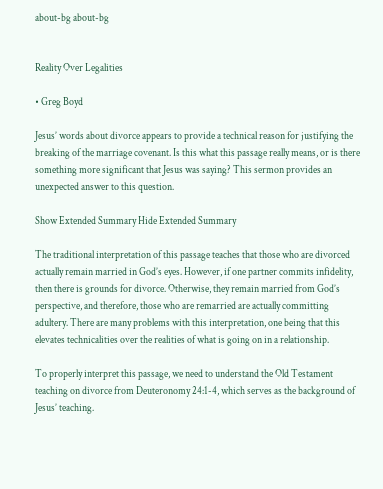about-bg about-bg


Reality Over Legalities

• Greg Boyd

Jesus’ words about divorce appears to provide a technical reason for justifying the breaking of the marriage covenant. Is this what this passage really means, or is there something more significant that Jesus was saying? This sermon provides an unexpected answer to this question.

Show Extended Summary Hide Extended Summary

The traditional interpretation of this passage teaches that those who are divorced actually remain married in God’s eyes. However, if one partner commits infidelity, then there is grounds for divorce. Otherwise, they remain married from God’s perspective, and therefore, those who are remarried are actually committing adultery. There are many problems with this interpretation, one being that this elevates technicalities over the realities of what is going on in a relationship.

To properly interpret this passage, we need to understand the Old Testament teaching on divorce from Deuteronomy 24:1-4, which serves as the background of Jesus’ teaching.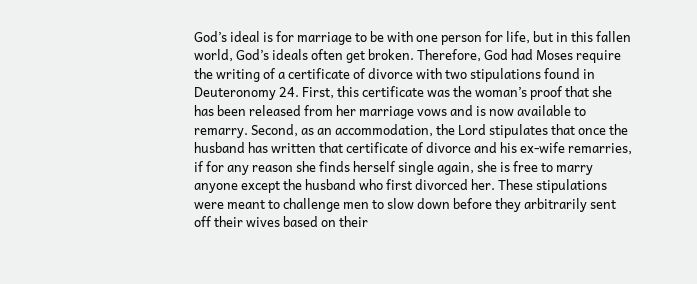God’s ideal is for marriage to be with one person for life, but in this fallen world, God’s ideals often get broken. Therefore, God had Moses require the writing of a certificate of divorce with two stipulations found in Deuteronomy 24. First, this certificate was the woman’s proof that she has been released from her marriage vows and is now available to remarry. Second, as an accommodation, the Lord stipulates that once the husband has written that certificate of divorce and his ex-wife remarries, if for any reason she finds herself single again, she is free to marry anyone except the husband who first divorced her. These stipulations were meant to challenge men to slow down before they arbitrarily sent off their wives based on their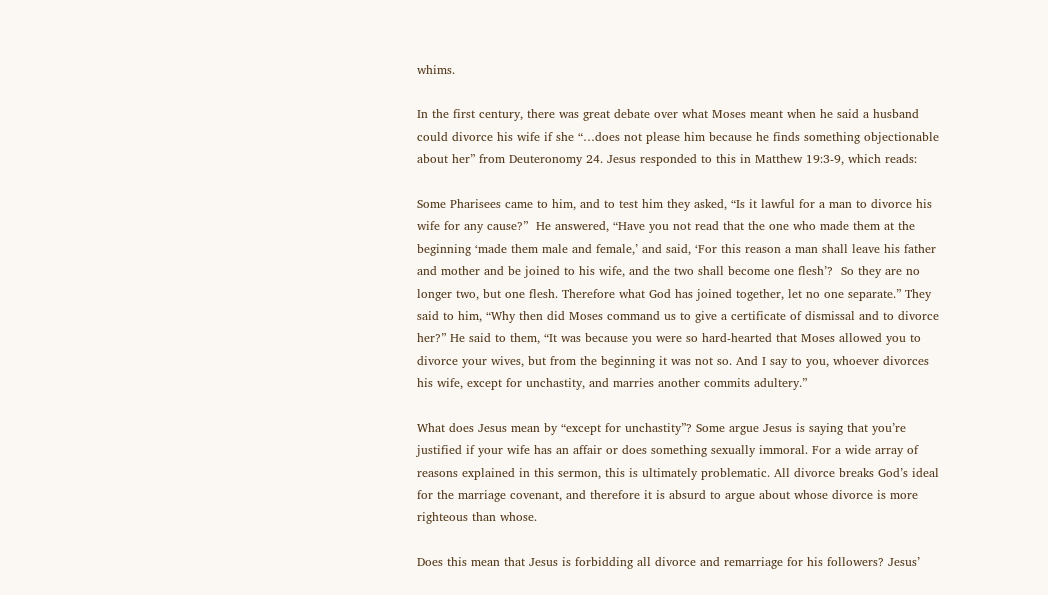whims.

In the first century, there was great debate over what Moses meant when he said a husband could divorce his wife if she “…does not please him because he finds something objectionable about her” from Deuteronomy 24. Jesus responded to this in Matthew 19:3-9, which reads:

Some Pharisees came to him, and to test him they asked, “Is it lawful for a man to divorce his wife for any cause?”  He answered, “Have you not read that the one who made them at the beginning ‘made them male and female,’ and said, ‘For this reason a man shall leave his father and mother and be joined to his wife, and the two shall become one flesh’?  So they are no longer two, but one flesh. Therefore what God has joined together, let no one separate.” They said to him, “Why then did Moses command us to give a certificate of dismissal and to divorce her?” He said to them, “It was because you were so hard-hearted that Moses allowed you to divorce your wives, but from the beginning it was not so. And I say to you, whoever divorces his wife, except for unchastity, and marries another commits adultery.”

What does Jesus mean by “except for unchastity”? Some argue Jesus is saying that you’re justified if your wife has an affair or does something sexually immoral. For a wide array of reasons explained in this sermon, this is ultimately problematic. All divorce breaks God’s ideal for the marriage covenant, and therefore it is absurd to argue about whose divorce is more righteous than whose.

Does this mean that Jesus is forbidding all divorce and remarriage for his followers? Jesus’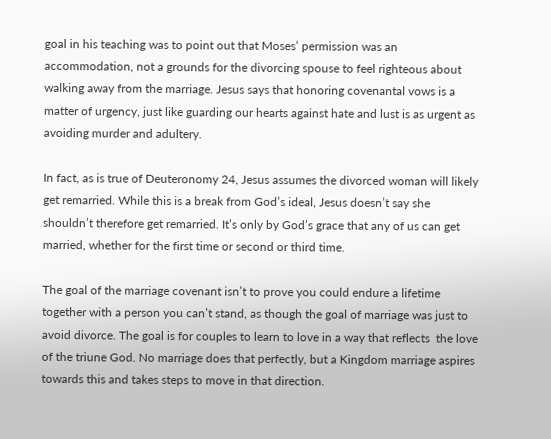goal in his teaching was to point out that Moses’ permission was an accommodation, not a grounds for the divorcing spouse to feel righteous about walking away from the marriage. Jesus says that honoring covenantal vows is a matter of urgency, just like guarding our hearts against hate and lust is as urgent as avoiding murder and adultery.

In fact, as is true of Deuteronomy 24, Jesus assumes the divorced woman will likely get remarried. While this is a break from God’s ideal, Jesus doesn’t say she shouldn’t therefore get remarried. It’s only by God’s grace that any of us can get married, whether for the first time or second or third time.

The goal of the marriage covenant isn’t to prove you could endure a lifetime together with a person you can’t stand, as though the goal of marriage was just to avoid divorce. The goal is for couples to learn to love in a way that reflects  the love of the triune God. No marriage does that perfectly, but a Kingdom marriage aspires towards this and takes steps to move in that direction.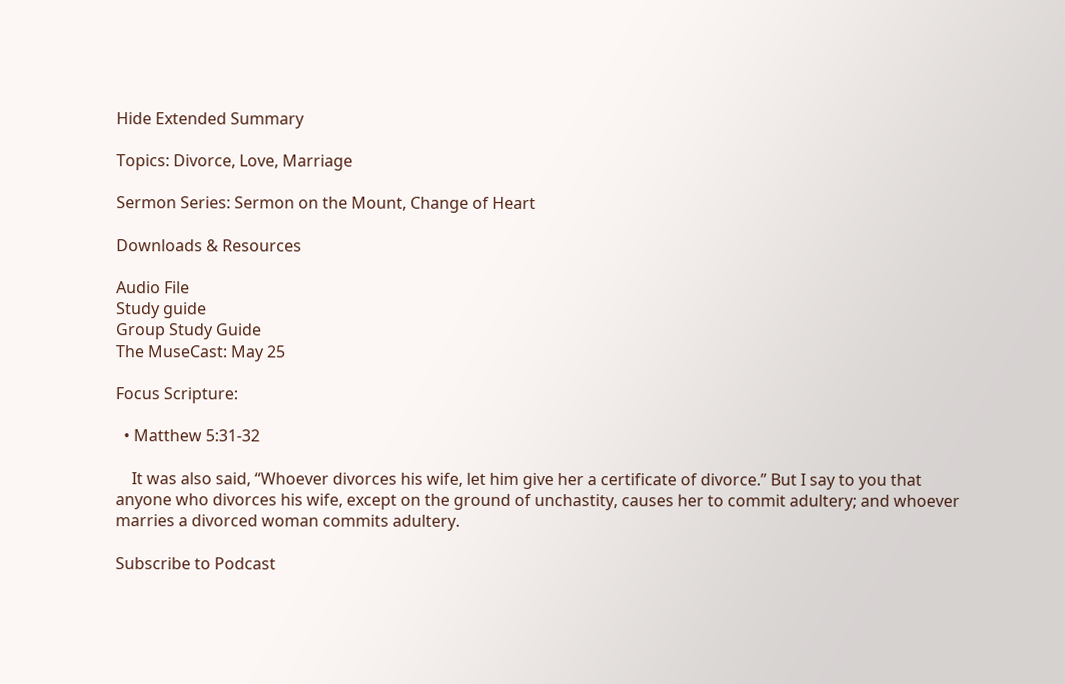Hide Extended Summary

Topics: Divorce, Love, Marriage

Sermon Series: Sermon on the Mount, Change of Heart

Downloads & Resources

Audio File
Study guide
Group Study Guide
The MuseCast: May 25

Focus Scripture:

  • Matthew 5:31-32

    It was also said, “Whoever divorces his wife, let him give her a certificate of divorce.” But I say to you that anyone who divorces his wife, except on the ground of unchastity, causes her to commit adultery; and whoever marries a divorced woman commits adultery.

Subscribe to Podcast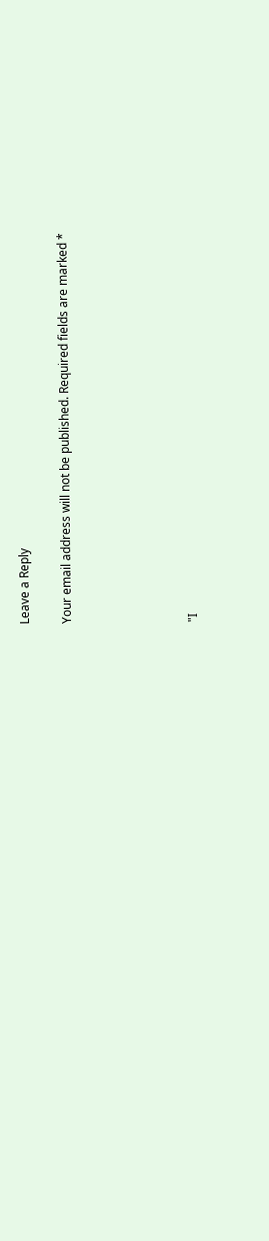Leave a Reply

Your email address will not be published. Required fields are marked *





"I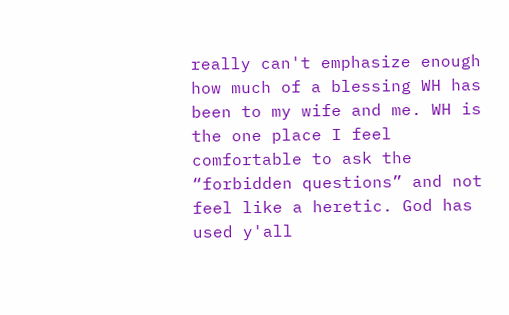really can't emphasize enough how much of a blessing WH has been to my wife and me. WH is the one place I feel comfortable to ask the “forbidden questions” and not feel like a heretic. God has used y'all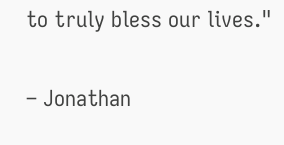to truly bless our lives."

– Jonathan